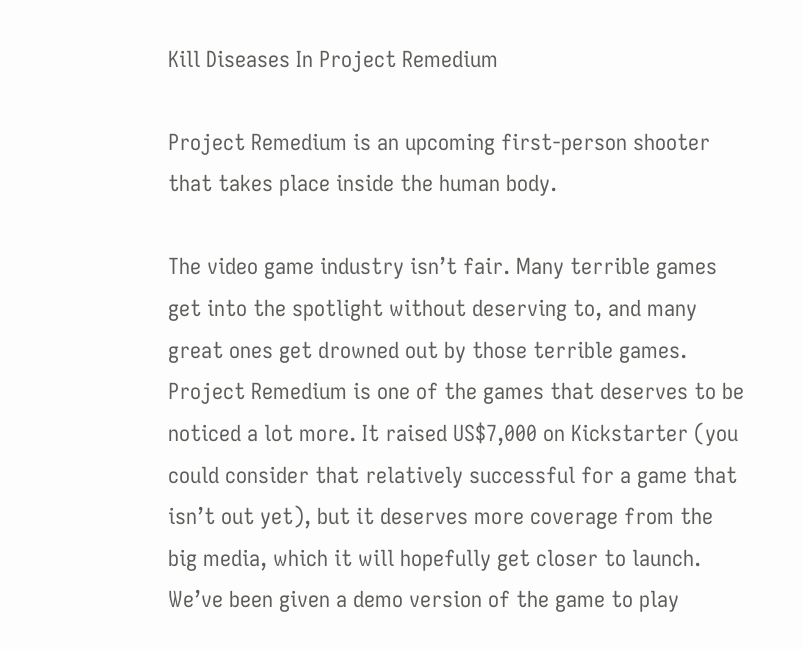Kill Diseases In Project Remedium

Project Remedium is an upcoming first-person shooter that takes place inside the human body.

The video game industry isn’t fair. Many terrible games get into the spotlight without deserving to, and many great ones get drowned out by those terrible games. Project Remedium is one of the games that deserves to be noticed a lot more. It raised US$7,000 on Kickstarter (you could consider that relatively successful for a game that isn’t out yet), but it deserves more coverage from the big media, which it will hopefully get closer to launch. We’ve been given a demo version of the game to play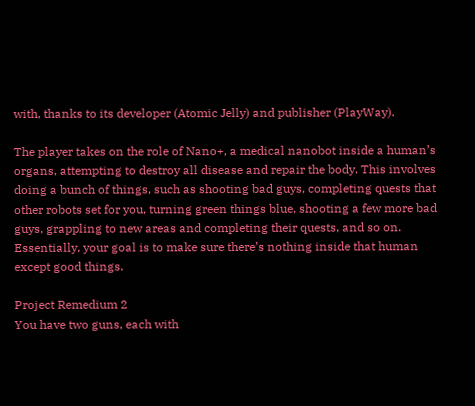with, thanks to its developer (Atomic Jelly) and publisher (PlayWay).

The player takes on the role of Nano+, a medical nanobot inside a human’s organs, attempting to destroy all disease and repair the body. This involves doing a bunch of things, such as shooting bad guys, completing quests that other robots set for you, turning green things blue, shooting a few more bad guys, grappling to new areas and completing their quests, and so on. Essentially, your goal is to make sure there’s nothing inside that human except good things.

Project Remedium 2
You have two guns, each with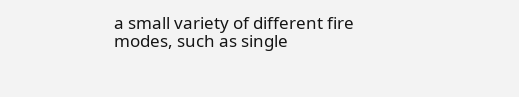a small variety of different fire modes, such as single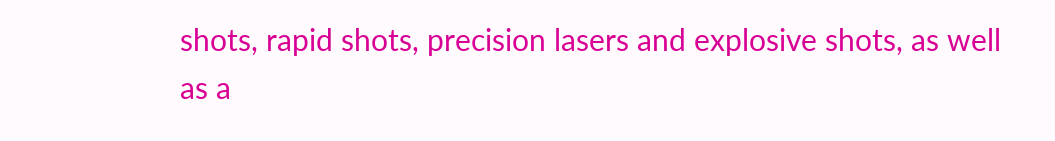shots, rapid shots, precision lasers and explosive shots, as well as a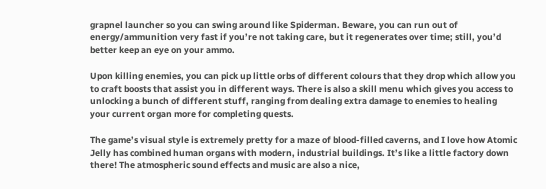grapnel launcher so you can swing around like Spiderman. Beware, you can run out of energy/ammunition very fast if you’re not taking care, but it regenerates over time; still, you’d better keep an eye on your ammo.

Upon killing enemies, you can pick up little orbs of different colours that they drop which allow you to craft boosts that assist you in different ways. There is also a skill menu which gives you access to unlocking a bunch of different stuff, ranging from dealing extra damage to enemies to healing your current organ more for completing quests.

The game’s visual style is extremely pretty for a maze of blood-filled caverns, and I love how Atomic Jelly has combined human organs with modern, industrial buildings. It’s like a little factory down there! The atmospheric sound effects and music are also a nice,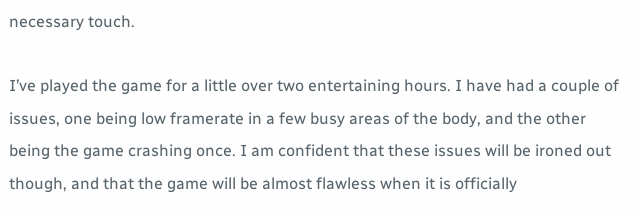necessary touch.

I’ve played the game for a little over two entertaining hours. I have had a couple of issues, one being low framerate in a few busy areas of the body, and the other being the game crashing once. I am confident that these issues will be ironed out though, and that the game will be almost flawless when it is officially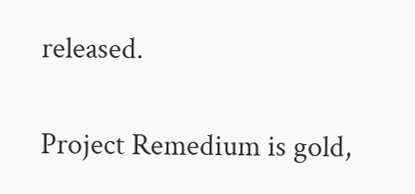released.

Project Remedium is gold,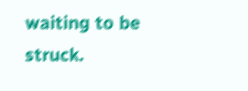waiting to be struck.